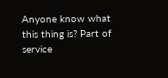Anyone know what this thing is? Part of service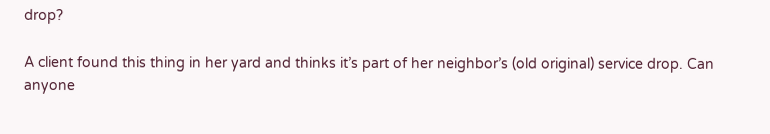drop?

A client found this thing in her yard and thinks it’s part of her neighbor’s (old original) service drop. Can anyone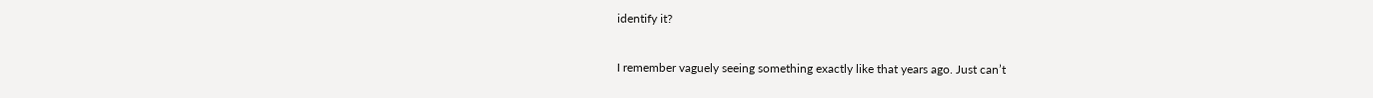identify it?

I remember vaguely seeing something exactly like that years ago. Just can’t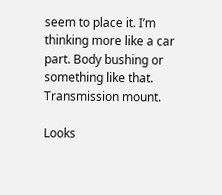seem to place it. I’m thinking more like a car part. Body bushing or something like that. Transmission mount.

Looks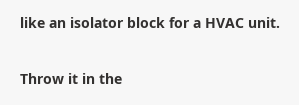like an isolator block for a HVAC unit.

Throw it in the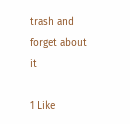trash and forget about it

1 Like